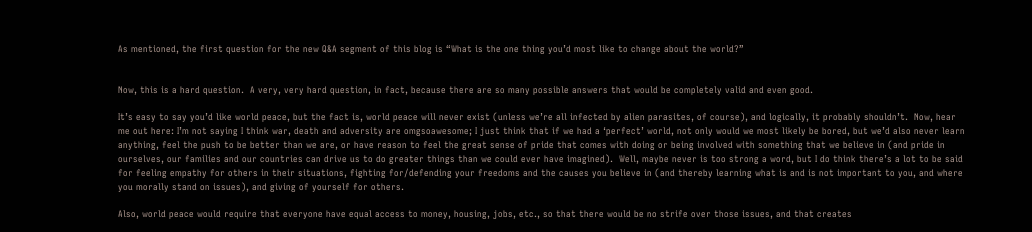As mentioned, the first question for the new Q&A segment of this blog is “What is the one thing you’d most like to change about the world?”


Now, this is a hard question.  A very, very hard question, in fact, because there are so many possible answers that would be completely valid and even good.

It’s easy to say you’d like world peace, but the fact is, world peace will never exist (unless we’re all infected by alien parasites, of course), and logically, it probably shouldn’t.  Now, hear me out here: I’m not saying I think war, death and adversity are omgsoawesome; I just think that if we had a ‘perfect’ world, not only would we most likely be bored, but we’d also never learn anything, feel the push to be better than we are, or have reason to feel the great sense of pride that comes with doing or being involved with something that we believe in (and pride in ourselves, our families and our countries can drive us to do greater things than we could ever have imagined).  Well, maybe never is too strong a word, but I do think there’s a lot to be said for feeling empathy for others in their situations, fighting for/defending your freedoms and the causes you believe in (and thereby learning what is and is not important to you, and where you morally stand on issues), and giving of yourself for others.

Also, world peace would require that everyone have equal access to money, housing, jobs, etc., so that there would be no strife over those issues, and that creates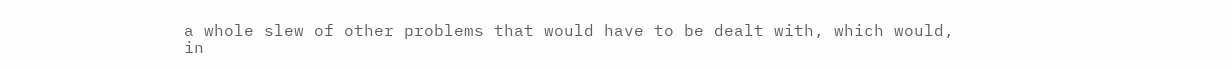a whole slew of other problems that would have to be dealt with, which would, in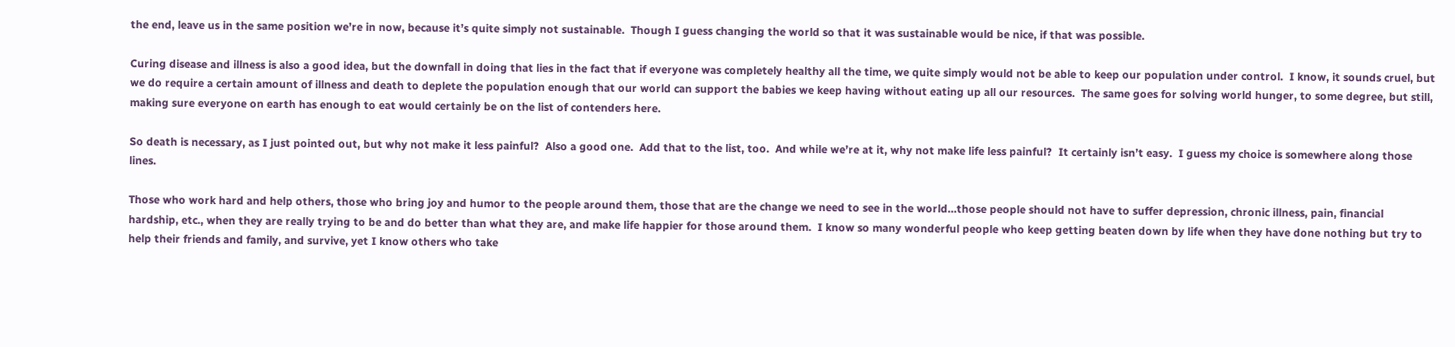the end, leave us in the same position we’re in now, because it’s quite simply not sustainable.  Though I guess changing the world so that it was sustainable would be nice, if that was possible.

Curing disease and illness is also a good idea, but the downfall in doing that lies in the fact that if everyone was completely healthy all the time, we quite simply would not be able to keep our population under control.  I know, it sounds cruel, but we do require a certain amount of illness and death to deplete the population enough that our world can support the babies we keep having without eating up all our resources.  The same goes for solving world hunger, to some degree, but still, making sure everyone on earth has enough to eat would certainly be on the list of contenders here.

So death is necessary, as I just pointed out, but why not make it less painful?  Also a good one.  Add that to the list, too.  And while we’re at it, why not make life less painful?  It certainly isn’t easy.  I guess my choice is somewhere along those lines.

Those who work hard and help others, those who bring joy and humor to the people around them, those that are the change we need to see in the world…those people should not have to suffer depression, chronic illness, pain, financial hardship, etc., when they are really trying to be and do better than what they are, and make life happier for those around them.  I know so many wonderful people who keep getting beaten down by life when they have done nothing but try to help their friends and family, and survive, yet I know others who take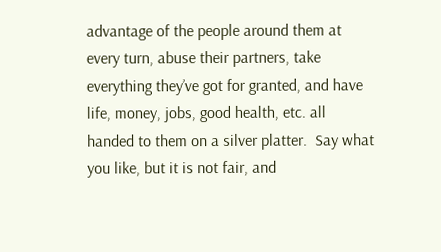advantage of the people around them at every turn, abuse their partners, take everything they’ve got for granted, and have life, money, jobs, good health, etc. all handed to them on a silver platter.  Say what you like, but it is not fair, and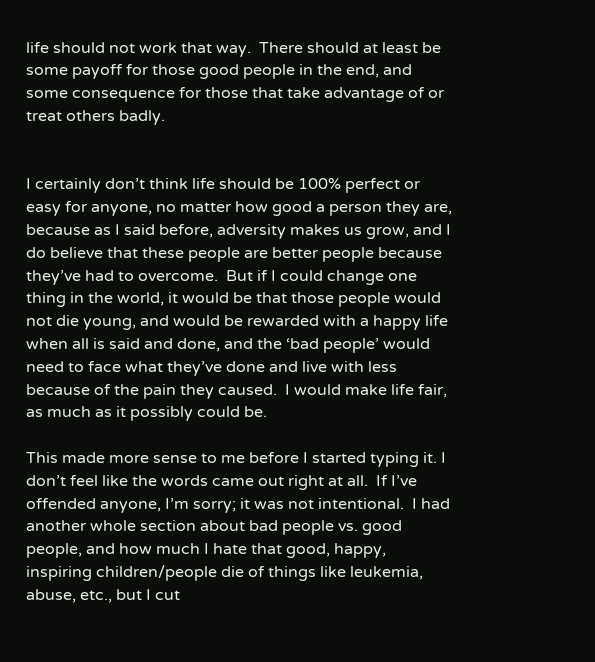life should not work that way.  There should at least be some payoff for those good people in the end, and some consequence for those that take advantage of or treat others badly.


I certainly don’t think life should be 100% perfect or easy for anyone, no matter how good a person they are, because as I said before, adversity makes us grow, and I do believe that these people are better people because they’ve had to overcome.  But if I could change one thing in the world, it would be that those people would not die young, and would be rewarded with a happy life when all is said and done, and the ‘bad people’ would need to face what they’ve done and live with less because of the pain they caused.  I would make life fair, as much as it possibly could be.

This made more sense to me before I started typing it. I don’t feel like the words came out right at all.  If I’ve offended anyone, I’m sorry; it was not intentional.  I had another whole section about bad people vs. good people, and how much I hate that good, happy, inspiring children/people die of things like leukemia, abuse, etc., but I cut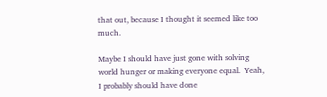that out, because I thought it seemed like too much.

Maybe I should have just gone with solving world hunger or making everyone equal.  Yeah, I probably should have done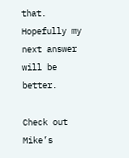that.  Hopefully my next answer will be better.

Check out Mike’s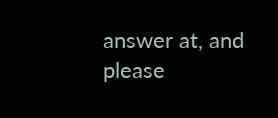answer at, and please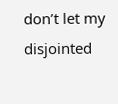don’t let my disjointed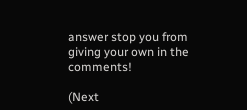answer stop you from giving your own in the comments!

(Next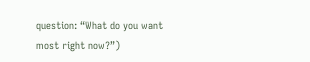question: “What do you want most right now?”)